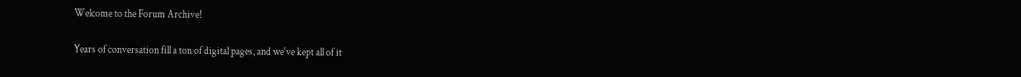Welcome to the Forum Archive!

Years of conversation fill a ton of digital pages, and we've kept all of it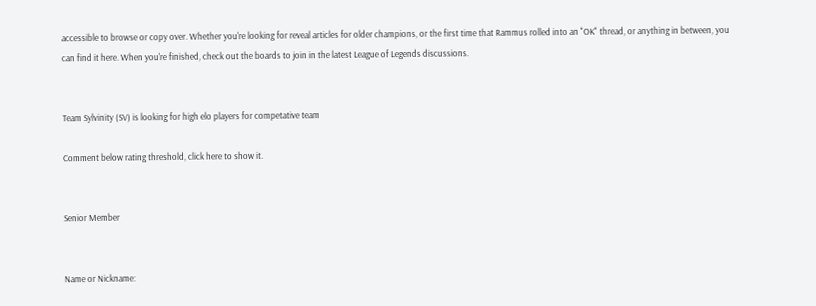accessible to browse or copy over. Whether you're looking for reveal articles for older champions, or the first time that Rammus rolled into an "OK" thread, or anything in between, you can find it here. When you're finished, check out the boards to join in the latest League of Legends discussions.


Team Sylvinity (SV) is looking for high elo players for competative team

Comment below rating threshold, click here to show it.


Senior Member


Name or Nickname: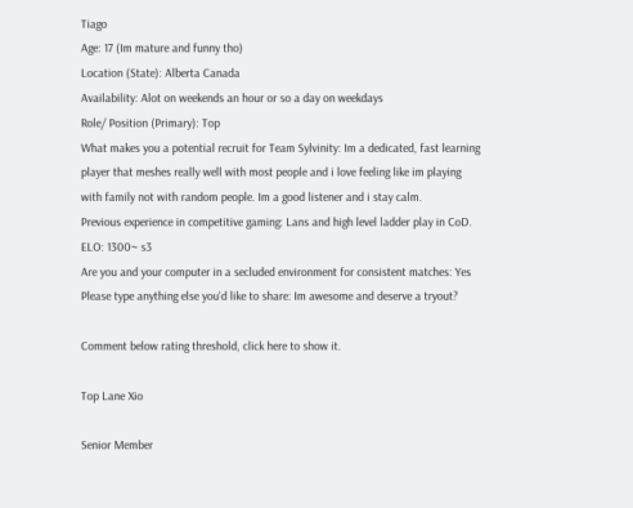Tiago
Age: 17 (Im mature and funny tho)
Location (State): Alberta Canada
Availability: Alot on weekends an hour or so a day on weekdays
Role/ Position (Primary): Top
What makes you a potential recruit for Team Sylvinity: Im a dedicated, fast learning player that meshes really well with most people and i love feeling like im playing with family not with random people. Im a good listener and i stay calm.
Previous experience in competitive gaming: Lans and high level ladder play in CoD.
ELO: 1300~ s3
Are you and your computer in a secluded environment for consistent matches: Yes
Please type anything else you'd like to share: Im awesome and deserve a tryout?

Comment below rating threshold, click here to show it.

Top Lane Xio

Senior Member